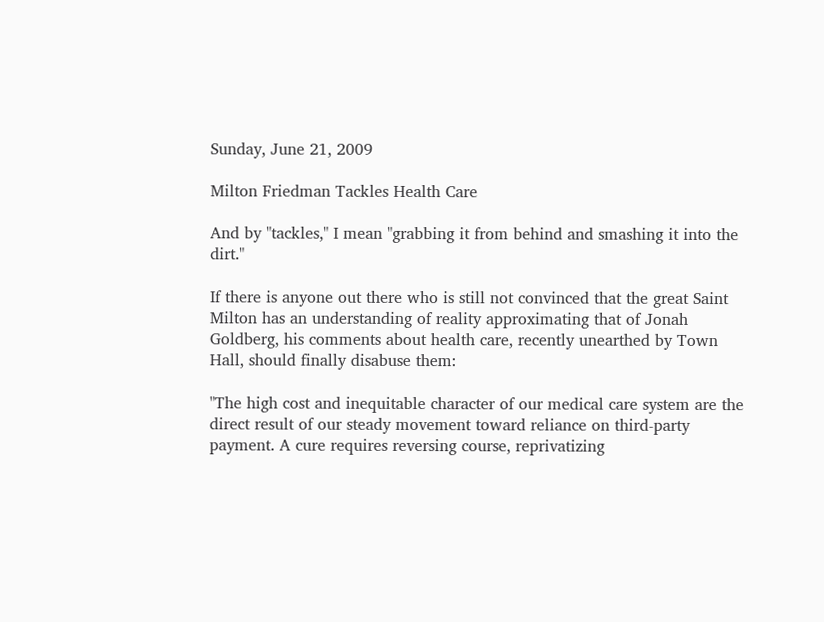Sunday, June 21, 2009

Milton Friedman Tackles Health Care

And by "tackles," I mean "grabbing it from behind and smashing it into the dirt."

If there is anyone out there who is still not convinced that the great Saint Milton has an understanding of reality approximating that of Jonah Goldberg, his comments about health care, recently unearthed by Town Hall, should finally disabuse them:

"The high cost and inequitable character of our medical care system are the direct result of our steady movement toward reliance on third-party payment. A cure requires reversing course, reprivatizing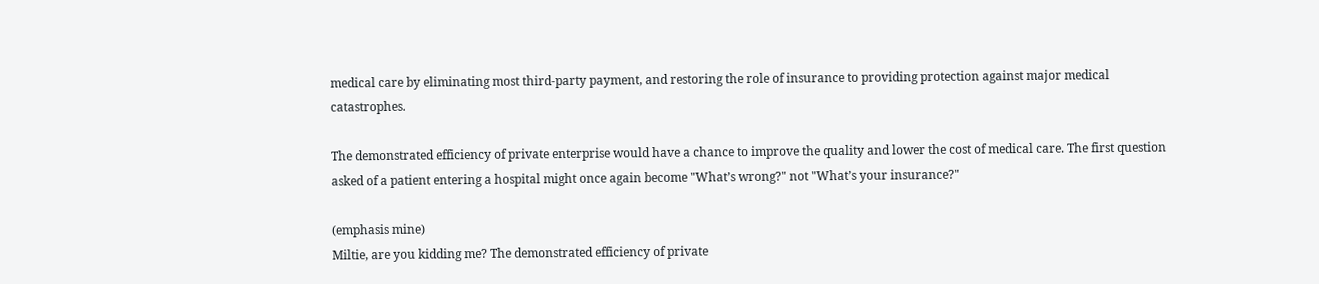medical care by eliminating most third-party payment, and restoring the role of insurance to providing protection against major medical catastrophes.

The demonstrated efficiency of private enterprise would have a chance to improve the quality and lower the cost of medical care. The first question asked of a patient entering a hospital might once again become "What’s wrong?" not "What’s your insurance?"

(emphasis mine)
Miltie, are you kidding me? The demonstrated efficiency of private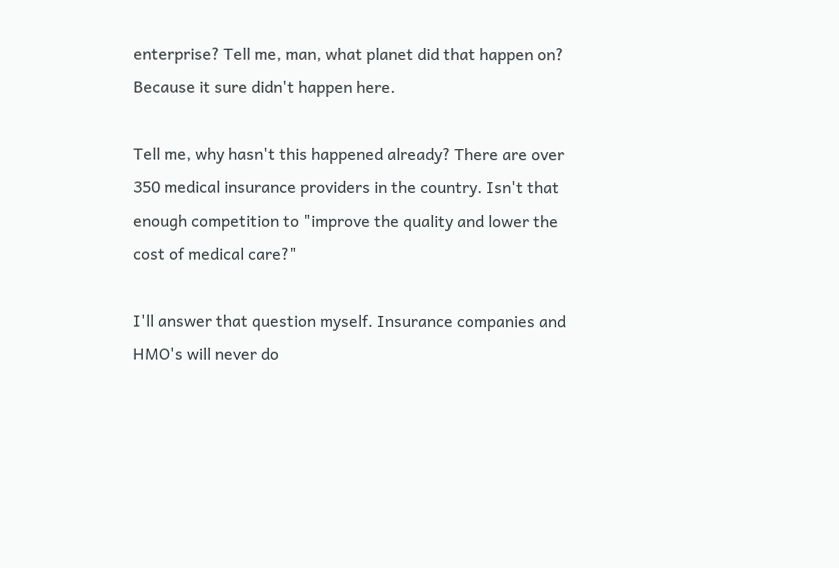enterprise? Tell me, man, what planet did that happen on? Because it sure didn't happen here.

Tell me, why hasn't this happened already? There are over 350 medical insurance providers in the country. Isn't that enough competition to "improve the quality and lower the cost of medical care?"

I'll answer that question myself. Insurance companies and HMO's will never do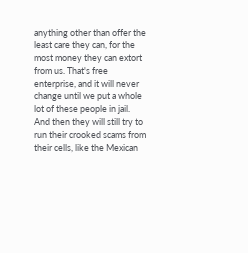anything other than offer the least care they can, for the most money they can extort from us. That's free enterprise, and it will never change until we put a whole lot of these people in jail. And then they will still try to run their crooked scams from their cells, like the Mexican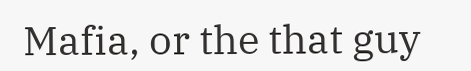Mafia, or the that guy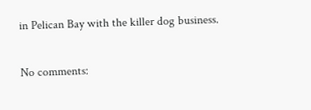in Pelican Bay with the killer dog business.

No comments: